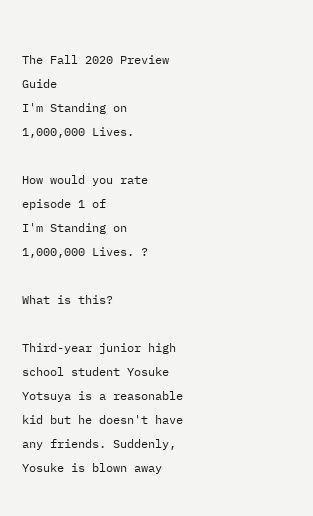The Fall 2020 Preview Guide
I'm Standing on 1,000,000 Lives.

How would you rate episode 1 of
I'm Standing on 1,000,000 Lives. ?

What is this?

Third-year junior high school student Yosuke Yotsuya is a reasonable kid but he doesn't have any friends. Suddenly, Yosuke is blown away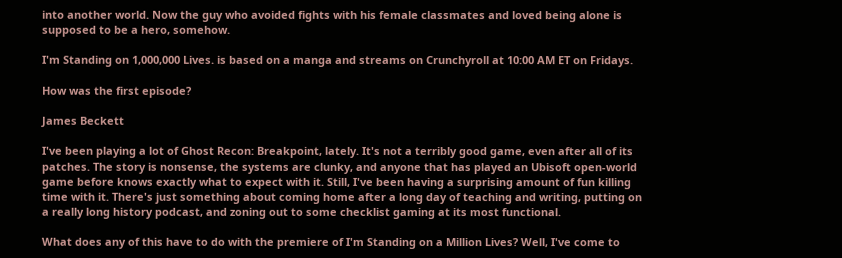into another world. Now the guy who avoided fights with his female classmates and loved being alone is supposed to be a hero, somehow.

I'm Standing on 1,000,000 Lives. is based on a manga and streams on Crunchyroll at 10:00 AM ET on Fridays.

How was the first episode?

James Beckett

I've been playing a lot of Ghost Recon: Breakpoint, lately. It's not a terribly good game, even after all of its patches. The story is nonsense, the systems are clunky, and anyone that has played an Ubisoft open-world game before knows exactly what to expect with it. Still, I've been having a surprising amount of fun killing time with it. There's just something about coming home after a long day of teaching and writing, putting on a really long history podcast, and zoning out to some checklist gaming at its most functional.

What does any of this have to do with the premiere of I'm Standing on a Million Lives? Well, I've come to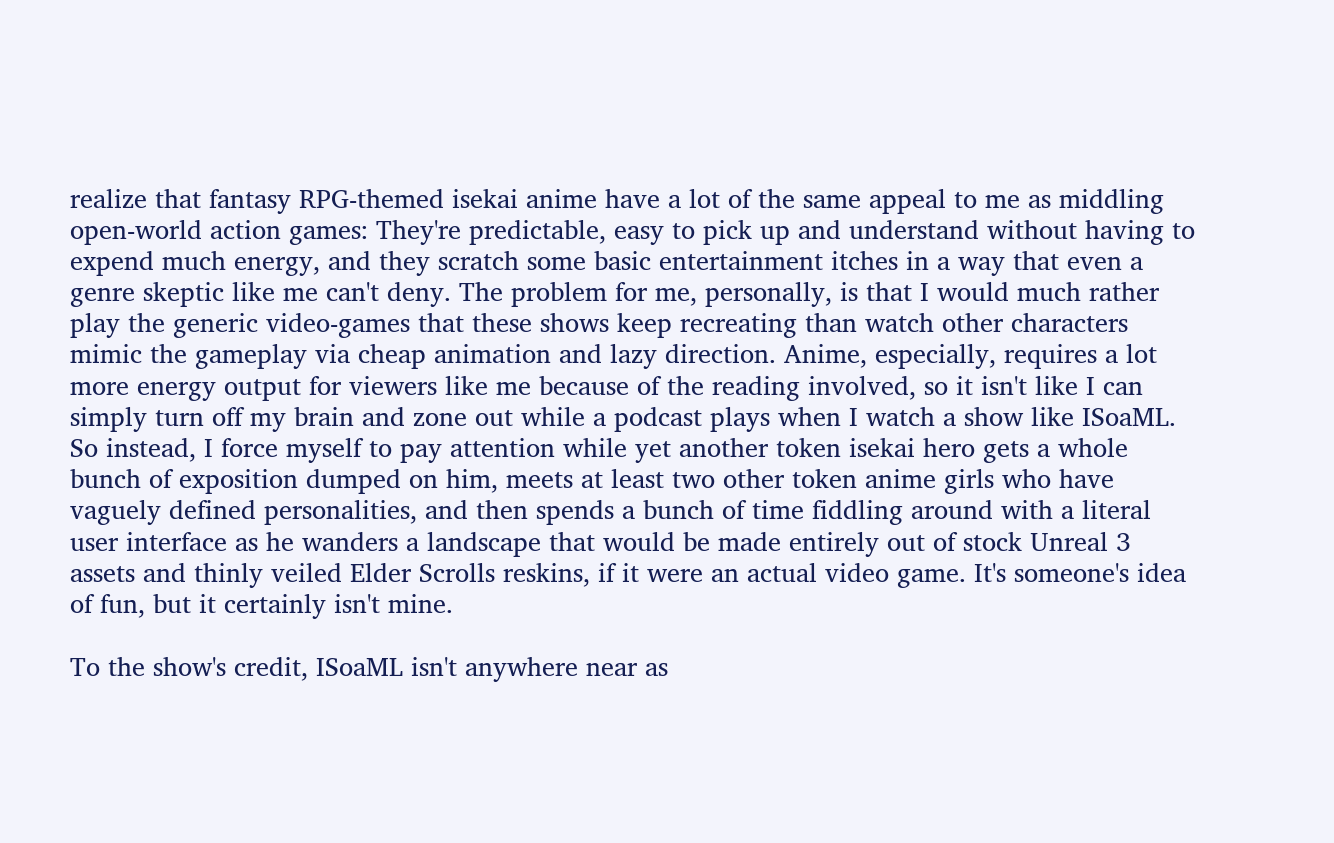realize that fantasy RPG-themed isekai anime have a lot of the same appeal to me as middling open-world action games: They're predictable, easy to pick up and understand without having to expend much energy, and they scratch some basic entertainment itches in a way that even a genre skeptic like me can't deny. The problem for me, personally, is that I would much rather play the generic video-games that these shows keep recreating than watch other characters mimic the gameplay via cheap animation and lazy direction. Anime, especially, requires a lot more energy output for viewers like me because of the reading involved, so it isn't like I can simply turn off my brain and zone out while a podcast plays when I watch a show like ISoaML. So instead, I force myself to pay attention while yet another token isekai hero gets a whole bunch of exposition dumped on him, meets at least two other token anime girls who have vaguely defined personalities, and then spends a bunch of time fiddling around with a literal user interface as he wanders a landscape that would be made entirely out of stock Unreal 3 assets and thinly veiled Elder Scrolls reskins, if it were an actual video game. It's someone's idea of fun, but it certainly isn't mine.

To the show's credit, ISoaML isn't anywhere near as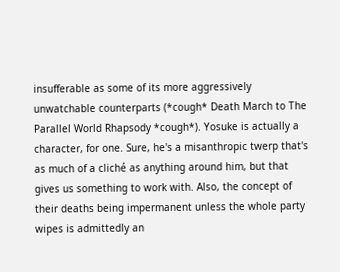insufferable as some of its more aggressively unwatchable counterparts (*cough* Death March to The Parallel World Rhapsody *cough*). Yosuke is actually a character, for one. Sure, he's a misanthropic twerp that's as much of a cliché as anything around him, but that gives us something to work with. Also, the concept of their deaths being impermanent unless the whole party wipes is admittedly an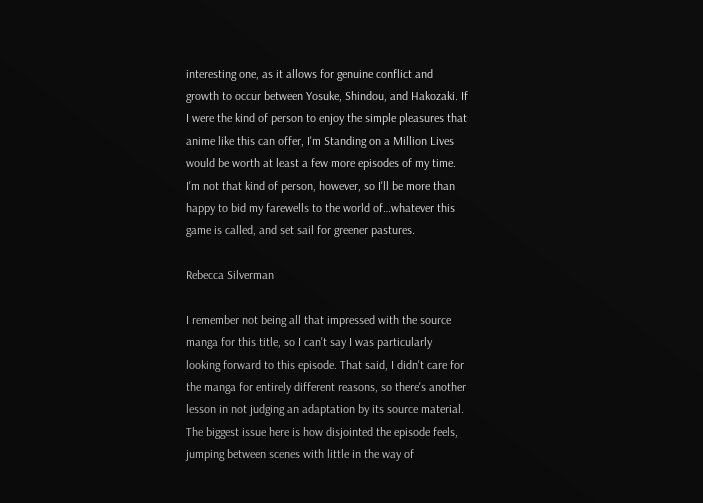interesting one, as it allows for genuine conflict and growth to occur between Yosuke, Shindou, and Hakozaki. If I were the kind of person to enjoy the simple pleasures that anime like this can offer, I'm Standing on a Million Lives would be worth at least a few more episodes of my time. I'm not that kind of person, however, so I'll be more than happy to bid my farewells to the world of…whatever this game is called, and set sail for greener pastures.

Rebecca Silverman

I remember not being all that impressed with the source manga for this title, so I can't say I was particularly looking forward to this episode. That said, I didn't care for the manga for entirely different reasons, so there's another lesson in not judging an adaptation by its source material. The biggest issue here is how disjointed the episode feels, jumping between scenes with little in the way of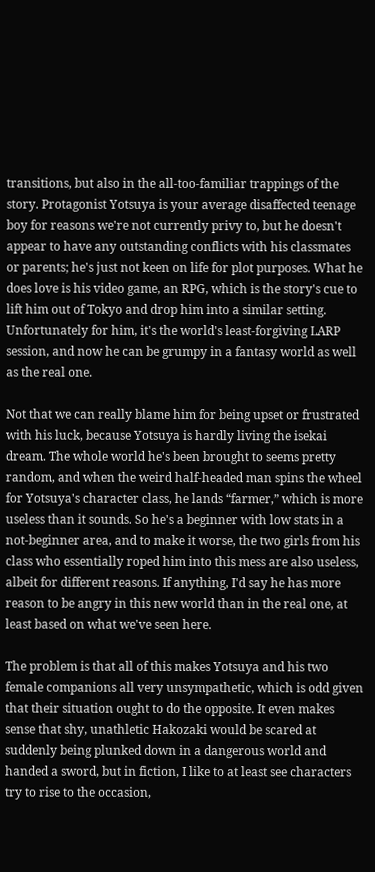transitions, but also in the all-too-familiar trappings of the story. Protagonist Yotsuya is your average disaffected teenage boy for reasons we're not currently privy to, but he doesn't appear to have any outstanding conflicts with his classmates or parents; he's just not keen on life for plot purposes. What he does love is his video game, an RPG, which is the story's cue to lift him out of Tokyo and drop him into a similar setting. Unfortunately for him, it's the world's least-forgiving LARP session, and now he can be grumpy in a fantasy world as well as the real one.

Not that we can really blame him for being upset or frustrated with his luck, because Yotsuya is hardly living the isekai dream. The whole world he's been brought to seems pretty random, and when the weird half-headed man spins the wheel for Yotsuya's character class, he lands “farmer,” which is more useless than it sounds. So he's a beginner with low stats in a not-beginner area, and to make it worse, the two girls from his class who essentially roped him into this mess are also useless, albeit for different reasons. If anything, I'd say he has more reason to be angry in this new world than in the real one, at least based on what we've seen here.

The problem is that all of this makes Yotsuya and his two female companions all very unsympathetic, which is odd given that their situation ought to do the opposite. It even makes sense that shy, unathletic Hakozaki would be scared at suddenly being plunked down in a dangerous world and handed a sword, but in fiction, I like to at least see characters try to rise to the occasion,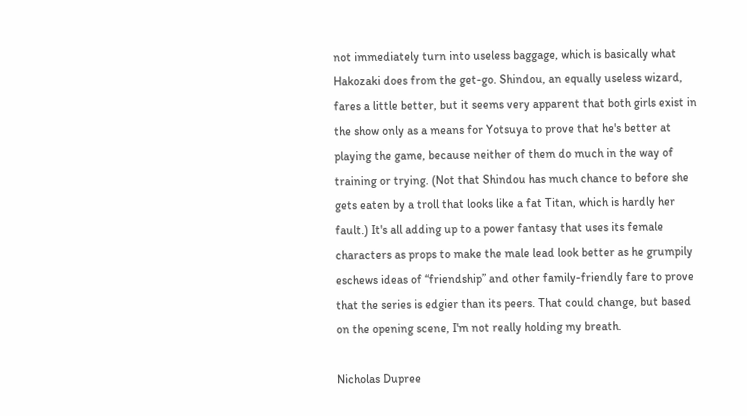not immediately turn into useless baggage, which is basically what Hakozaki does from the get-go. Shindou, an equally useless wizard, fares a little better, but it seems very apparent that both girls exist in the show only as a means for Yotsuya to prove that he's better at playing the game, because neither of them do much in the way of training or trying. (Not that Shindou has much chance to before she gets eaten by a troll that looks like a fat Titan, which is hardly her fault.) It's all adding up to a power fantasy that uses its female characters as props to make the male lead look better as he grumpily eschews ideas of “friendship” and other family-friendly fare to prove that the series is edgier than its peers. That could change, but based on the opening scene, I'm not really holding my breath.

Nicholas Dupree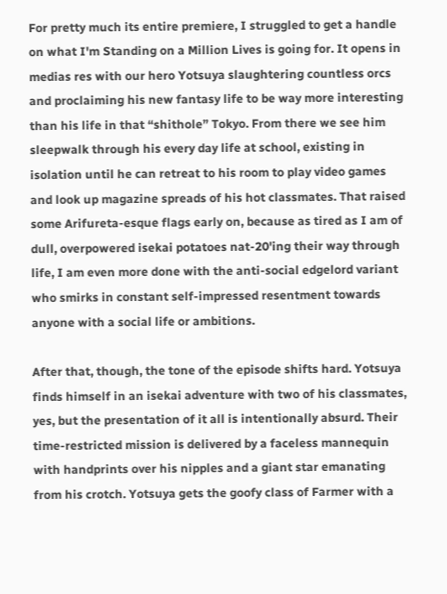For pretty much its entire premiere, I struggled to get a handle on what I'm Standing on a Million Lives is going for. It opens in medias res with our hero Yotsuya slaughtering countless orcs and proclaiming his new fantasy life to be way more interesting than his life in that “shithole” Tokyo. From there we see him sleepwalk through his every day life at school, existing in isolation until he can retreat to his room to play video games and look up magazine spreads of his hot classmates. That raised some Arifureta-esque flags early on, because as tired as I am of dull, overpowered isekai potatoes nat-20'ing their way through life, I am even more done with the anti-social edgelord variant who smirks in constant self-impressed resentment towards anyone with a social life or ambitions.

After that, though, the tone of the episode shifts hard. Yotsuya finds himself in an isekai adventure with two of his classmates, yes, but the presentation of it all is intentionally absurd. Their time-restricted mission is delivered by a faceless mannequin with handprints over his nipples and a giant star emanating from his crotch. Yotsuya gets the goofy class of Farmer with a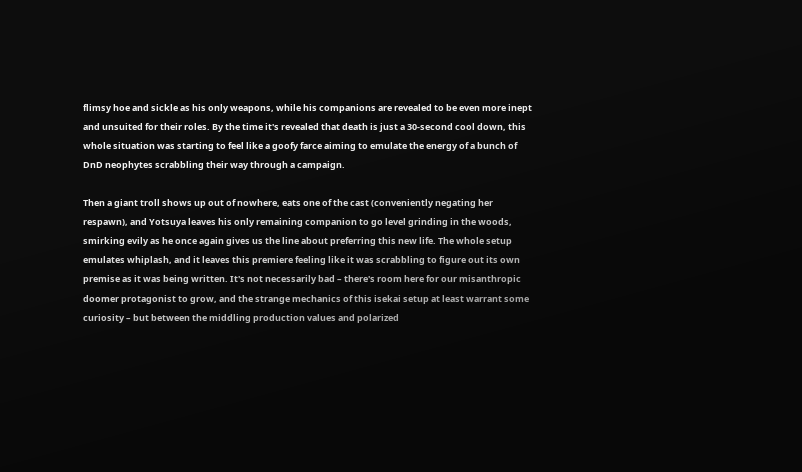flimsy hoe and sickle as his only weapons, while his companions are revealed to be even more inept and unsuited for their roles. By the time it's revealed that death is just a 30-second cool down, this whole situation was starting to feel like a goofy farce aiming to emulate the energy of a bunch of DnD neophytes scrabbling their way through a campaign.

Then a giant troll shows up out of nowhere, eats one of the cast (conveniently negating her respawn), and Yotsuya leaves his only remaining companion to go level grinding in the woods, smirking evily as he once again gives us the line about preferring this new life. The whole setup emulates whiplash, and it leaves this premiere feeling like it was scrabbling to figure out its own premise as it was being written. It's not necessarily bad – there's room here for our misanthropic doomer protagonist to grow, and the strange mechanics of this isekai setup at least warrant some curiosity – but between the middling production values and polarized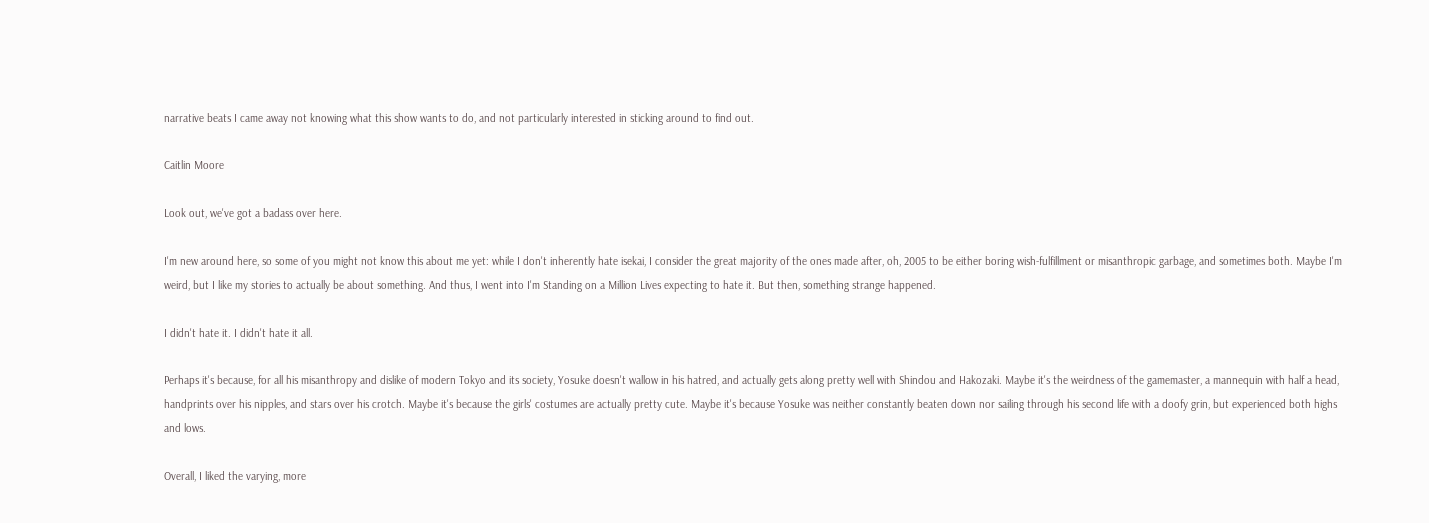narrative beats I came away not knowing what this show wants to do, and not particularly interested in sticking around to find out.

Caitlin Moore

Look out, we've got a badass over here.

I'm new around here, so some of you might not know this about me yet: while I don't inherently hate isekai, I consider the great majority of the ones made after, oh, 2005 to be either boring wish-fulfillment or misanthropic garbage, and sometimes both. Maybe I'm weird, but I like my stories to actually be about something. And thus, I went into I'm Standing on a Million Lives expecting to hate it. But then, something strange happened.

I didn't hate it. I didn't hate it all.

Perhaps it's because, for all his misanthropy and dislike of modern Tokyo and its society, Yosuke doesn't wallow in his hatred, and actually gets along pretty well with Shindou and Hakozaki. Maybe it's the weirdness of the gamemaster, a mannequin with half a head, handprints over his nipples, and stars over his crotch. Maybe it's because the girls' costumes are actually pretty cute. Maybe it's because Yosuke was neither constantly beaten down nor sailing through his second life with a doofy grin, but experienced both highs and lows.

Overall, I liked the varying, more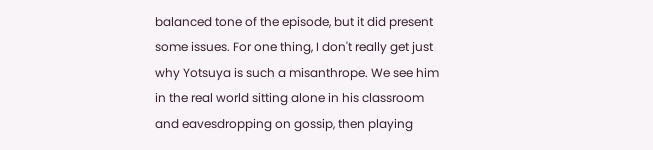balanced tone of the episode, but it did present some issues. For one thing, I don't really get just why Yotsuya is such a misanthrope. We see him in the real world sitting alone in his classroom and eavesdropping on gossip, then playing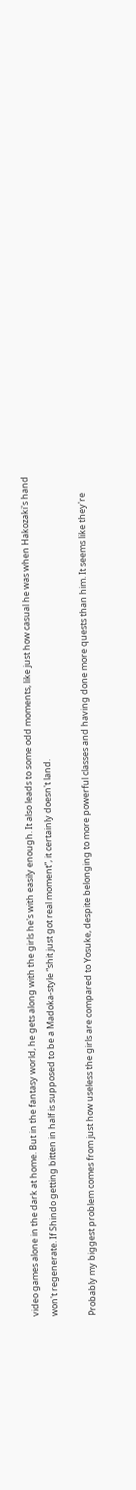video games alone in the dark at home. But in the fantasy world, he gets along with the girls he's with easily enough. It also leads to some odd moments, like just how casual he was when Hakozaki's hand won't regenerate. If Shindo getting bitten in half is supposed to be a Madoka-style “shit just got real moment”, it certainly doesn't land.

Probably my biggest problem comes from just how useless the girls are compared to Yosuke, despite belonging to more powerful classes and having done more quests than him. It seems like they're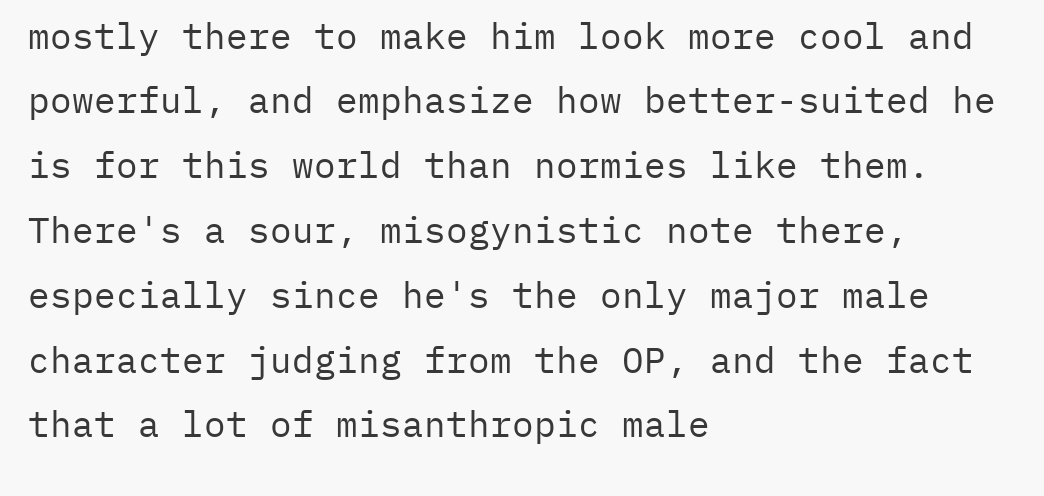mostly there to make him look more cool and powerful, and emphasize how better-suited he is for this world than normies like them. There's a sour, misogynistic note there, especially since he's the only major male character judging from the OP, and the fact that a lot of misanthropic male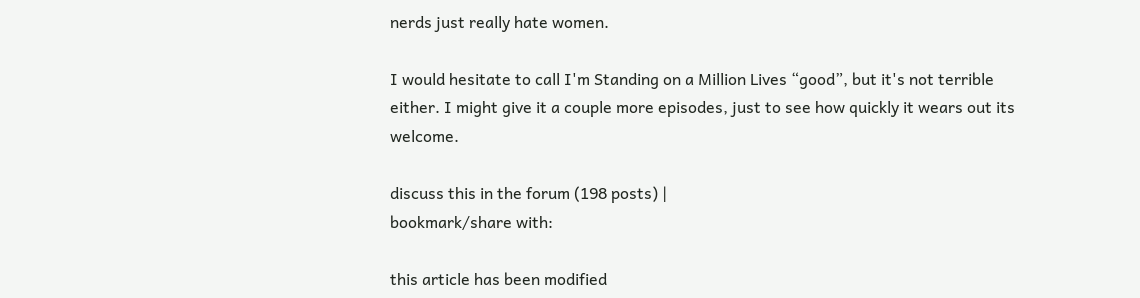nerds just really hate women.

I would hesitate to call I'm Standing on a Million Lives “good”, but it's not terrible either. I might give it a couple more episodes, just to see how quickly it wears out its welcome.

discuss this in the forum (198 posts) |
bookmark/share with:

this article has been modified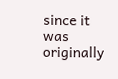since it was originally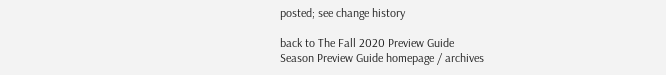posted; see change history

back to The Fall 2020 Preview Guide
Season Preview Guide homepage / archives